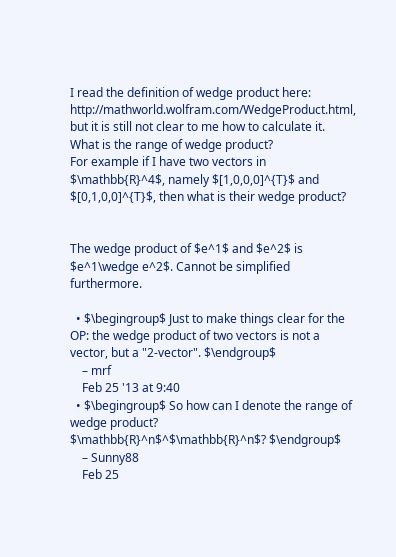I read the definition of wedge product here: http://mathworld.wolfram.com/WedgeProduct.html, but it is still not clear to me how to calculate it. What is the range of wedge product?
For example if I have two vectors in $\mathbb{R}^4$, namely $[1,0,0,0]^{T}$ and $[0,1,0,0]^{T}$, then what is their wedge product?


The wedge product of $e^1$ and $e^2$ is $e^1\wedge e^2$. Cannot be simplified furthermore.

  • $\begingroup$ Just to make things clear for the OP: the wedge product of two vectors is not a vector, but a "2-vector". $\endgroup$
    – mrf
    Feb 25 '13 at 9:40
  • $\begingroup$ So how can I denote the range of wedge product? $\mathbb{R}^n$^$\mathbb{R}^n$? $\endgroup$
    – Sunny88
    Feb 25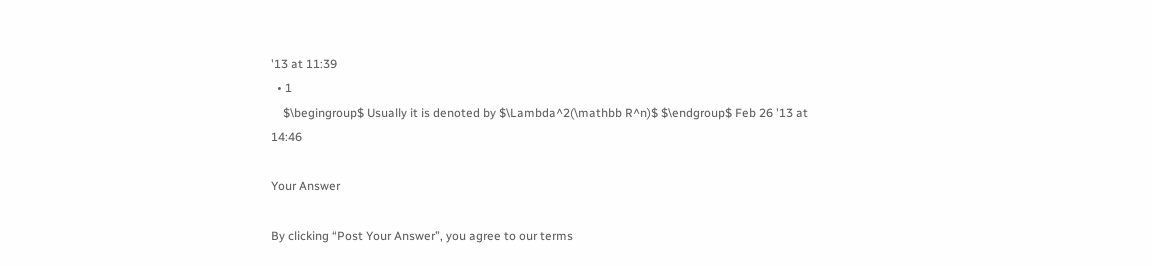'13 at 11:39
  • 1
    $\begingroup$ Usually it is denoted by $\Lambda^2(\mathbb R^n)$ $\endgroup$ Feb 26 '13 at 14:46

Your Answer

By clicking “Post Your Answer”, you agree to our terms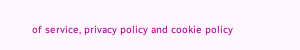of service, privacy policy and cookie policy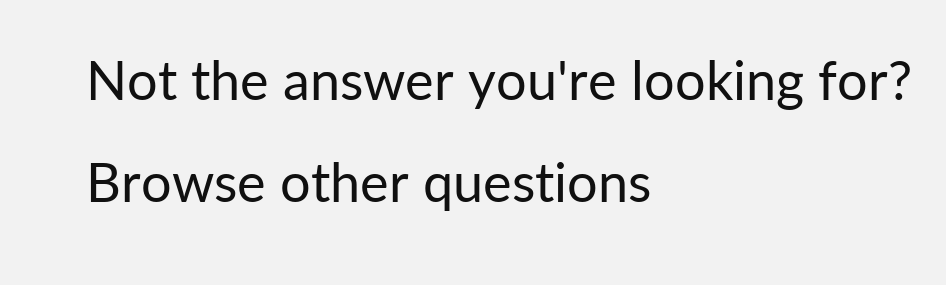Not the answer you're looking for? Browse other questions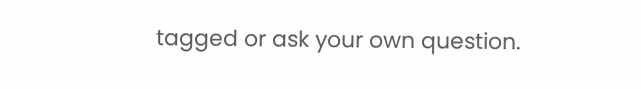tagged or ask your own question.